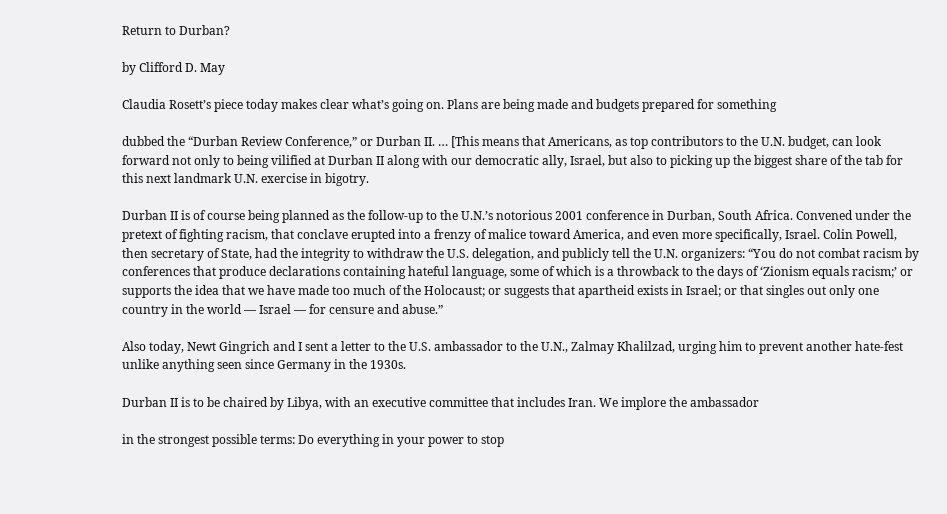Return to Durban?

by Clifford D. May

Claudia Rosett’s piece today makes clear what’s going on. Plans are being made and budgets prepared for something

dubbed the “Durban Review Conference,” or Durban II. … [This means that Americans, as top contributors to the U.N. budget, can look forward not only to being vilified at Durban II along with our democratic ally, Israel, but also to picking up the biggest share of the tab for this next landmark U.N. exercise in bigotry.

Durban II is of course being planned as the follow-up to the U.N.’s notorious 2001 conference in Durban, South Africa. Convened under the pretext of fighting racism, that conclave erupted into a frenzy of malice toward America, and even more specifically, Israel. Colin Powell, then secretary of State, had the integrity to withdraw the U.S. delegation, and publicly tell the U.N. organizers: “You do not combat racism by conferences that produce declarations containing hateful language, some of which is a throwback to the days of ‘Zionism equals racism;’ or supports the idea that we have made too much of the Holocaust; or suggests that apartheid exists in Israel; or that singles out only one country in the world — Israel — for censure and abuse.”

Also today, Newt Gingrich and I sent a letter to the U.S. ambassador to the U.N., Zalmay Khalilzad, urging him to prevent another hate-fest unlike anything seen since Germany in the 1930s.

Durban II is to be chaired by Libya, with an executive committee that includes Iran. We implore the ambassador

in the strongest possible terms: Do everything in your power to stop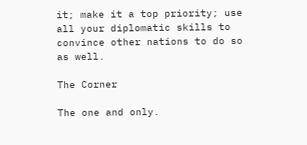it; make it a top priority; use all your diplomatic skills to convince other nations to do so as well.

The Corner

The one and only.